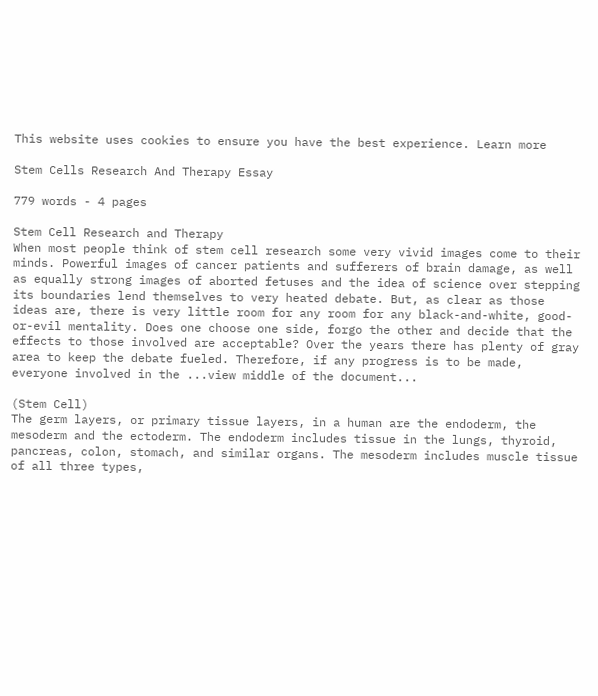This website uses cookies to ensure you have the best experience. Learn more

Stem Cells Research And Therapy Essay

779 words - 4 pages

Stem Cell Research and Therapy
When most people think of stem cell research some very vivid images come to their minds. Powerful images of cancer patients and sufferers of brain damage, as well as equally strong images of aborted fetuses and the idea of science over stepping its boundaries lend themselves to very heated debate. But, as clear as those ideas are, there is very little room for any room for any black-and-white, good-or-evil mentality. Does one choose one side, forgo the other and decide that the effects to those involved are acceptable? Over the years there has plenty of gray area to keep the debate fueled. Therefore, if any progress is to be made, everyone involved in the ...view middle of the document...

(Stem Cell)
The germ layers, or primary tissue layers, in a human are the endoderm, the mesoderm and the ectoderm. The endoderm includes tissue in the lungs, thyroid, pancreas, colon, stomach, and similar organs. The mesoderm includes muscle tissue of all three types,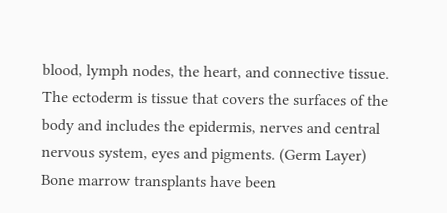blood, lymph nodes, the heart, and connective tissue. The ectoderm is tissue that covers the surfaces of the body and includes the epidermis, nerves and central nervous system, eyes and pigments. (Germ Layer)
Bone marrow transplants have been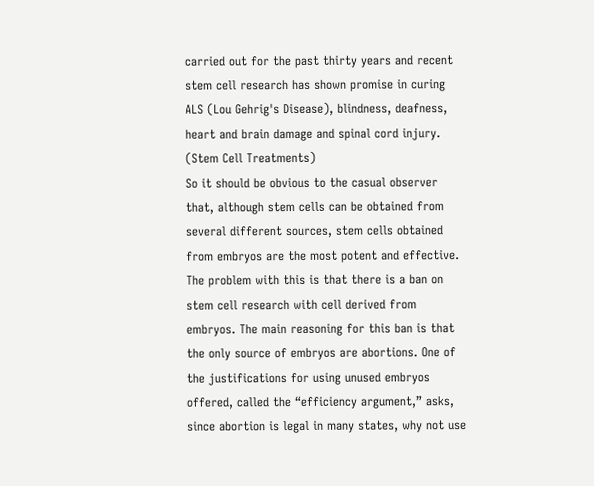carried out for the past thirty years and recent stem cell research has shown promise in curing ALS (Lou Gehrig's Disease), blindness, deafness, heart and brain damage and spinal cord injury. (Stem Cell Treatments)
So it should be obvious to the casual observer that, although stem cells can be obtained from several different sources, stem cells obtained from embryos are the most potent and effective. The problem with this is that there is a ban on stem cell research with cell derived from embryos. The main reasoning for this ban is that the only source of embryos are abortions. One of the justifications for using unused embryos offered, called the “efficiency argument,” asks, since abortion is legal in many states, why not use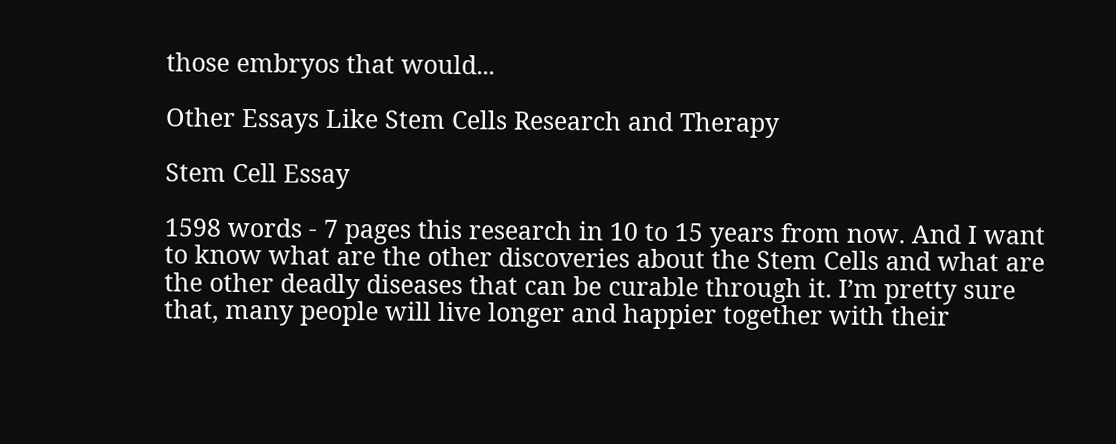those embryos that would...

Other Essays Like Stem Cells Research and Therapy

Stem Cell Essay

1598 words - 7 pages this research in 10 to 15 years from now. And I want to know what are the other discoveries about the Stem Cells and what are the other deadly diseases that can be curable through it. I’m pretty sure that, many people will live longer and happier together with their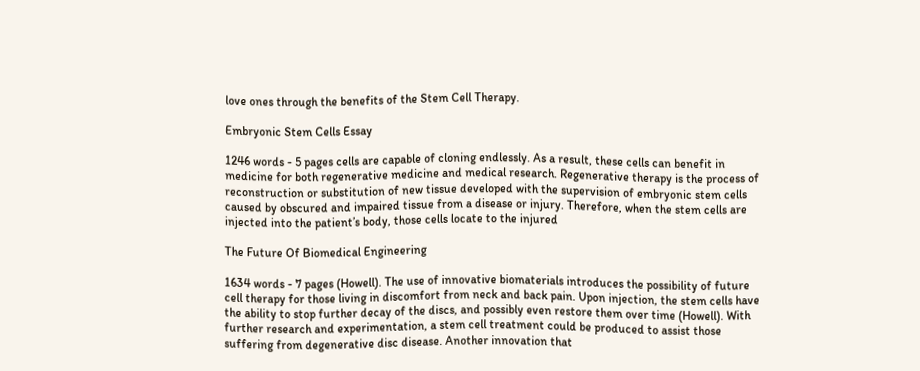love ones through the benefits of the Stem Cell Therapy.

Embryonic Stem Cells Essay

1246 words - 5 pages cells are capable of cloning endlessly. As a result, these cells can benefit in medicine for both regenerative medicine and medical research. Regenerative therapy is the process of reconstruction or substitution of new tissue developed with the supervision of embryonic stem cells caused by obscured and impaired tissue from a disease or injury. Therefore, when the stem cells are injected into the patient’s body, those cells locate to the injured

The Future Of Biomedical Engineering

1634 words - 7 pages (Howell). The use of innovative biomaterials introduces the possibility of future cell therapy for those living in discomfort from neck and back pain. Upon injection, the stem cells have the ability to stop further decay of the discs, and possibly even restore them over time (Howell). With further research and experimentation, a stem cell treatment could be produced to assist those suffering from degenerative disc disease. Another innovation that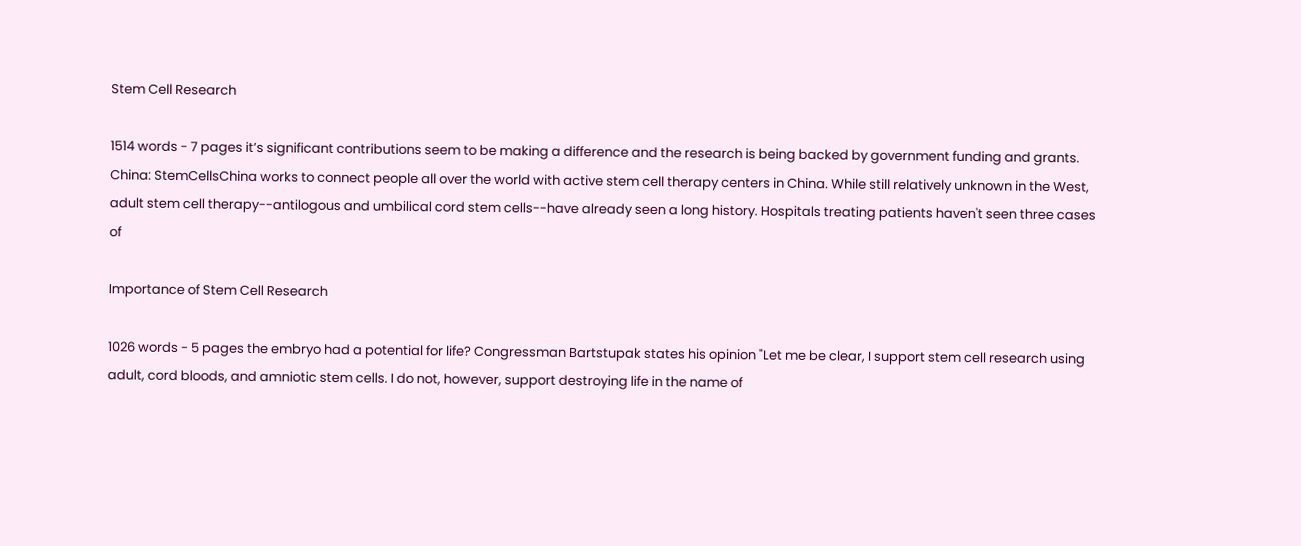Stem Cell Research

1514 words - 7 pages it’s significant contributions seem to be making a difference and the research is being backed by government funding and grants. China: StemCellsChina works to connect people all over the world with active stem cell therapy centers in China. While still relatively unknown in the West, adult stem cell therapy--antilogous and umbilical cord stem cells--have already seen a long history. Hospitals treating patients haven't seen three cases of

Importance of Stem Cell Research

1026 words - 5 pages the embryo had a potential for life? Congressman Bartstupak states his opinion "Let me be clear, I support stem cell research using adult, cord bloods, and amniotic stem cells. I do not, however, support destroying life in the name of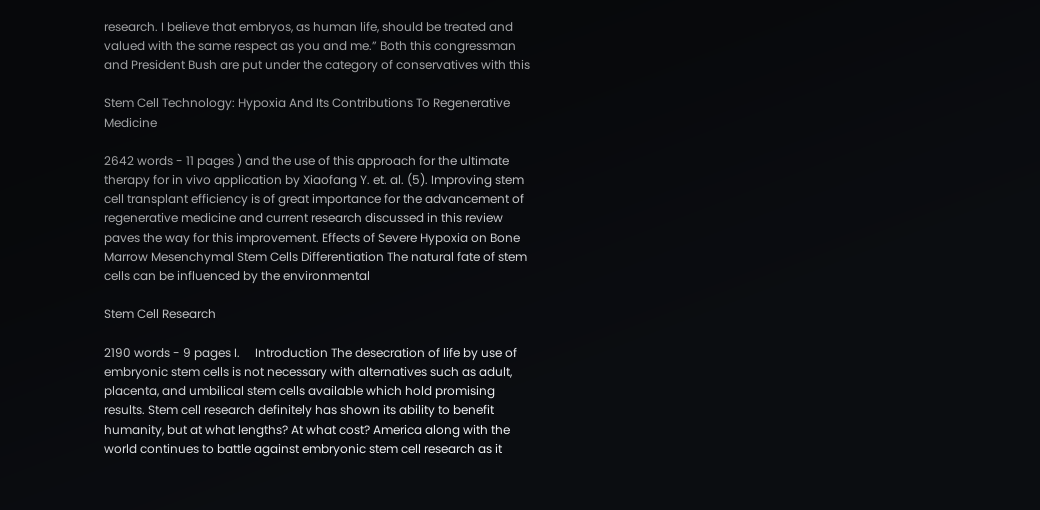research. I believe that embryos, as human life, should be treated and valued with the same respect as you and me.” Both this congressman and President Bush are put under the category of conservatives with this

Stem Cell Technology: Hypoxia And Its Contributions To Regenerative Medicine

2642 words - 11 pages ) and the use of this approach for the ultimate therapy for in vivo application by Xiaofang Y. et. al. (5). Improving stem cell transplant efficiency is of great importance for the advancement of regenerative medicine and current research discussed in this review paves the way for this improvement. Effects of Severe Hypoxia on Bone Marrow Mesenchymal Stem Cells Differentiation The natural fate of stem cells can be influenced by the environmental

Stem Cell Research

2190 words - 9 pages I.     Introduction The desecration of life by use of embryonic stem cells is not necessary with alternatives such as adult, placenta, and umbilical stem cells available which hold promising results. Stem cell research definitely has shown its ability to benefit humanity, but at what lengths? At what cost? America along with the world continues to battle against embryonic stem cell research as it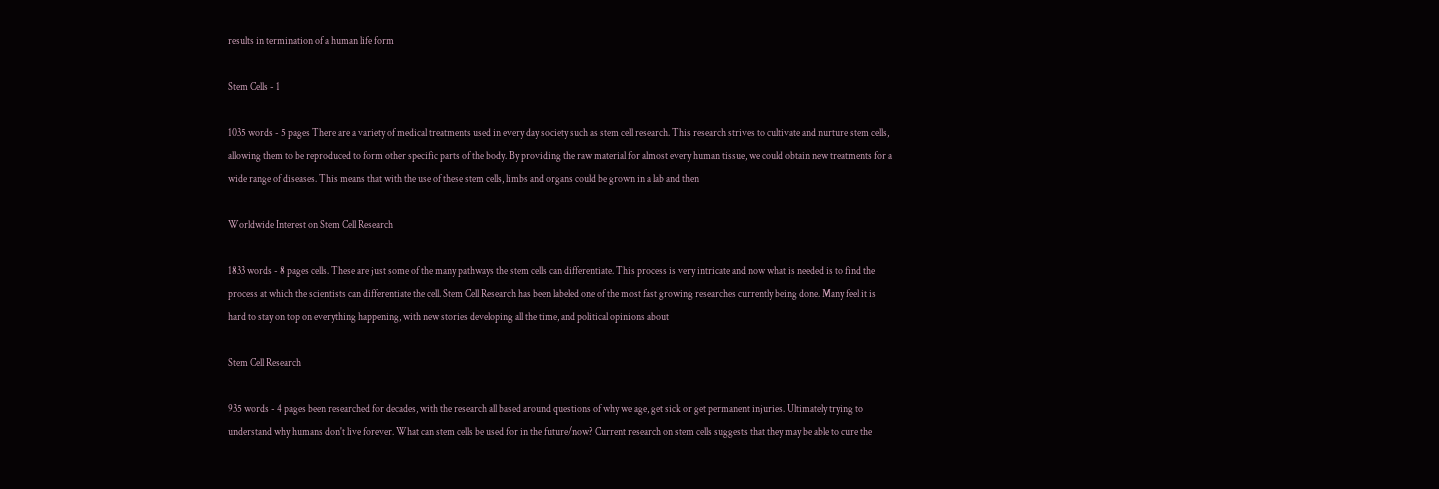results in termination of a human life form

Stem Cells - 1

1035 words - 5 pages There are a variety of medical treatments used in every day society such as stem cell research. This research strives to cultivate and nurture stem cells, allowing them to be reproduced to form other specific parts of the body. By providing the raw material for almost every human tissue, we could obtain new treatments for a wide range of diseases. This means that with the use of these stem cells, limbs and organs could be grown in a lab and then

Worldwide Interest on Stem Cell Research

1833 words - 8 pages cells. These are just some of the many pathways the stem cells can differentiate. This process is very intricate and now what is needed is to find the process at which the scientists can differentiate the cell. Stem Cell Research has been labeled one of the most fast growing researches currently being done. Many feel it is hard to stay on top on everything happening, with new stories developing all the time, and political opinions about

Stem Cell Research

935 words - 4 pages been researched for decades, with the research all based around questions of why we age, get sick or get permanent injuries. Ultimately trying to understand why humans don't live forever. What can stem cells be used for in the future/now? Current research on stem cells suggests that they may be able to cure the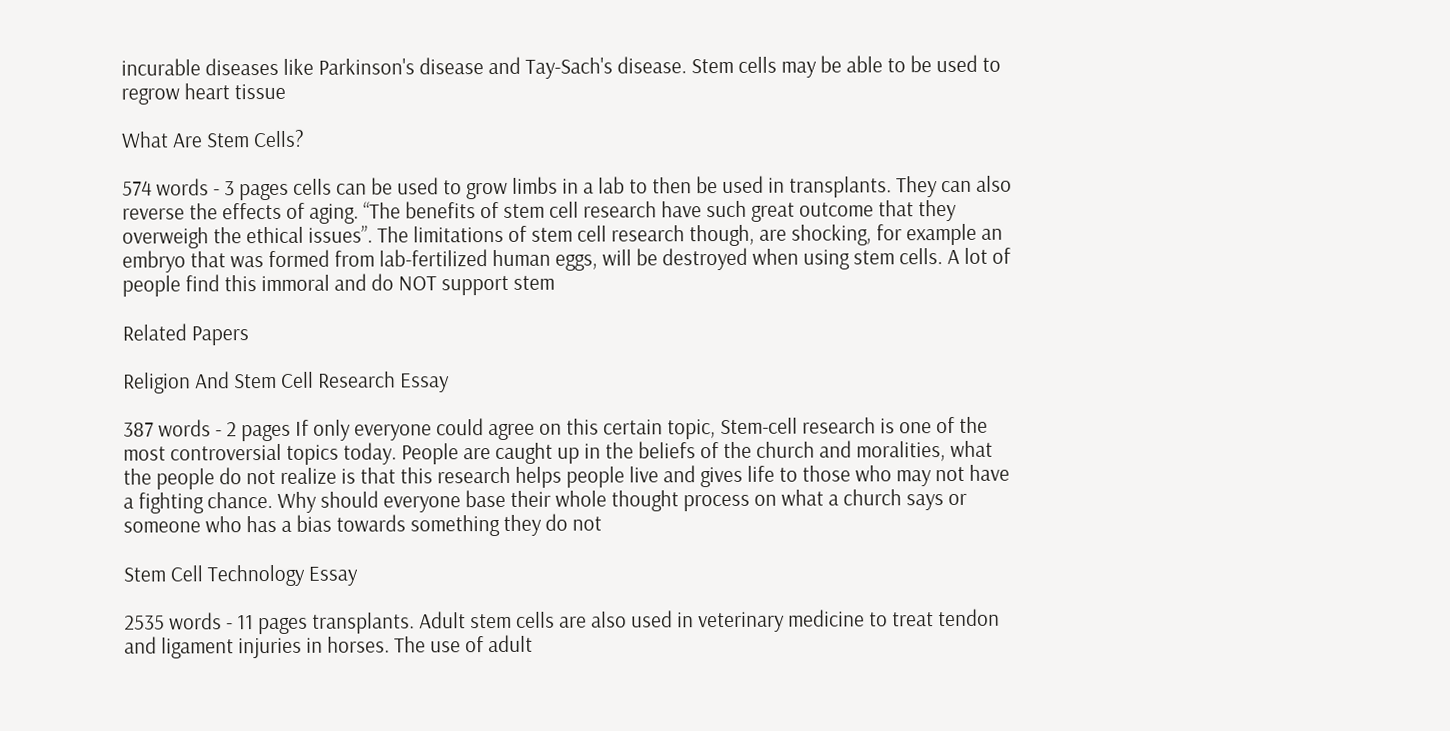incurable diseases like Parkinson's disease and Tay-Sach's disease. Stem cells may be able to be used to regrow heart tissue

What Are Stem Cells?

574 words - 3 pages cells can be used to grow limbs in a lab to then be used in transplants. They can also reverse the effects of aging. “The benefits of stem cell research have such great outcome that they overweigh the ethical issues”. The limitations of stem cell research though, are shocking, for example an embryo that was formed from lab-fertilized human eggs, will be destroyed when using stem cells. A lot of people find this immoral and do NOT support stem

Related Papers

Religion And Stem Cell Research Essay

387 words - 2 pages If only everyone could agree on this certain topic, Stem-cell research is one of the most controversial topics today. People are caught up in the beliefs of the church and moralities, what the people do not realize is that this research helps people live and gives life to those who may not have a fighting chance. Why should everyone base their whole thought process on what a church says or someone who has a bias towards something they do not

Stem Cell Technology Essay

2535 words - 11 pages transplants. Adult stem cells are also used in veterinary medicine to treat tendon and ligament injuries in horses. The use of adult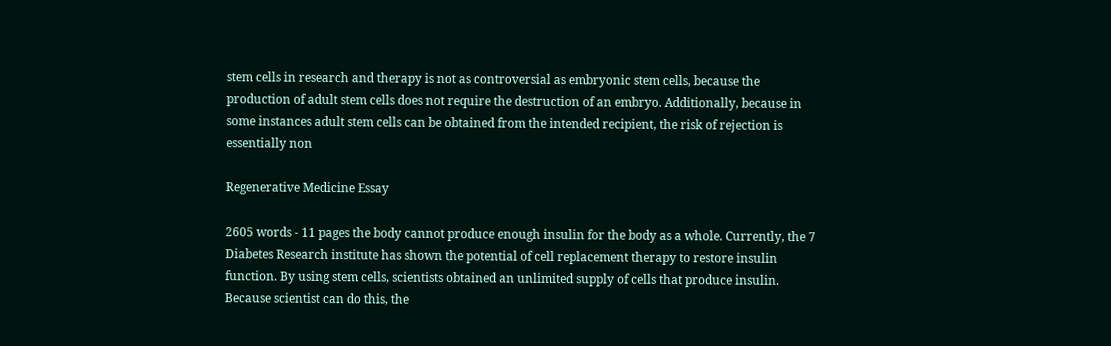stem cells in research and therapy is not as controversial as embryonic stem cells, because the production of adult stem cells does not require the destruction of an embryo. Additionally, because in some instances adult stem cells can be obtained from the intended recipient, the risk of rejection is essentially non

Regenerative Medicine Essay

2605 words - 11 pages the body cannot produce enough insulin for the body as a whole. Currently, the 7 Diabetes Research institute has shown the potential of cell replacement therapy to restore insulin function. By using stem cells, scientists obtained an unlimited supply of cells that produce insulin. Because scientist can do this, the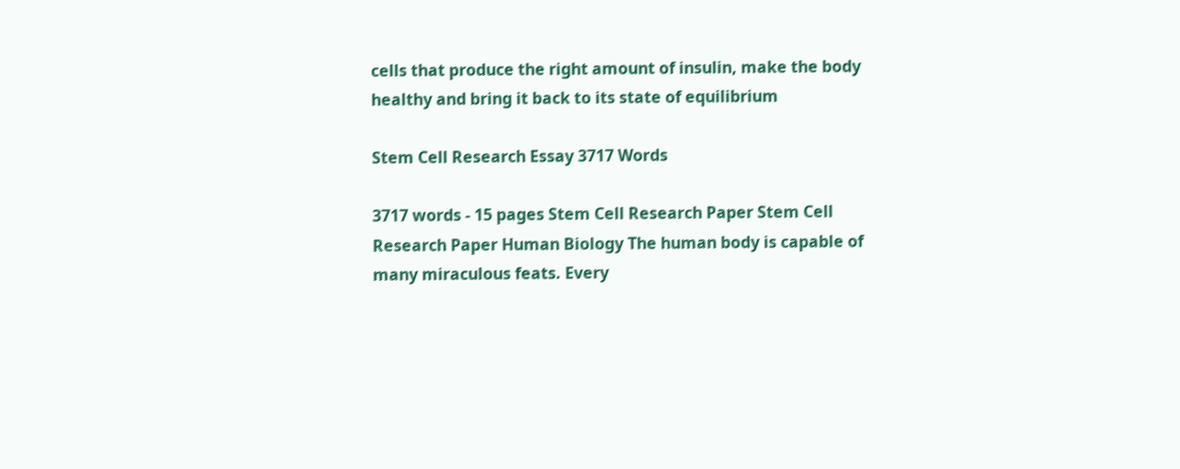cells that produce the right amount of insulin, make the body healthy and bring it back to its state of equilibrium

Stem Cell Research Essay 3717 Words

3717 words - 15 pages Stem Cell Research Paper Stem Cell Research Paper Human Biology The human body is capable of many miraculous feats. Every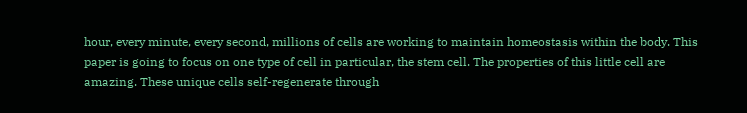hour, every minute, every second, millions of cells are working to maintain homeostasis within the body. This paper is going to focus on one type of cell in particular, the stem cell. The properties of this little cell are amazing. These unique cells self-regenerate through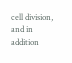cell division, and in addition